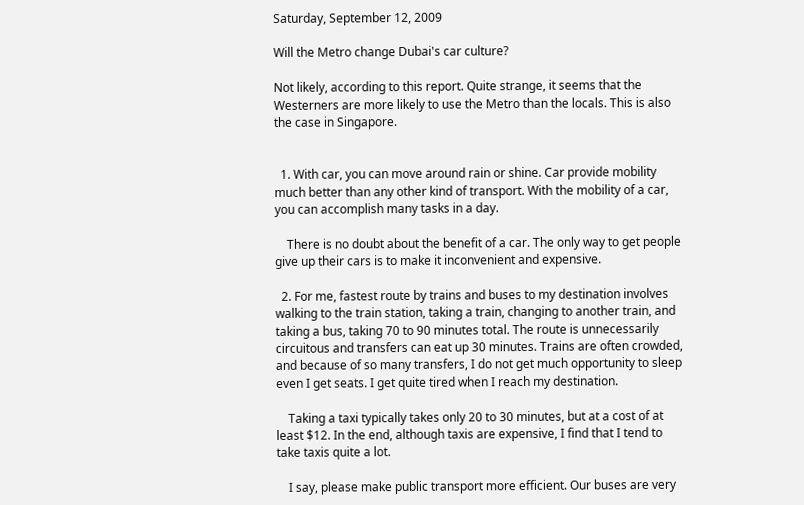Saturday, September 12, 2009

Will the Metro change Dubai's car culture?

Not likely, according to this report. Quite strange, it seems that the Westerners are more likely to use the Metro than the locals. This is also the case in Singapore.


  1. With car, you can move around rain or shine. Car provide mobility much better than any other kind of transport. With the mobility of a car, you can accomplish many tasks in a day.

    There is no doubt about the benefit of a car. The only way to get people give up their cars is to make it inconvenient and expensive.

  2. For me, fastest route by trains and buses to my destination involves walking to the train station, taking a train, changing to another train, and taking a bus, taking 70 to 90 minutes total. The route is unnecessarily circuitous and transfers can eat up 30 minutes. Trains are often crowded, and because of so many transfers, I do not get much opportunity to sleep even I get seats. I get quite tired when I reach my destination.

    Taking a taxi typically takes only 20 to 30 minutes, but at a cost of at least $12. In the end, although taxis are expensive, I find that I tend to take taxis quite a lot.

    I say, please make public transport more efficient. Our buses are very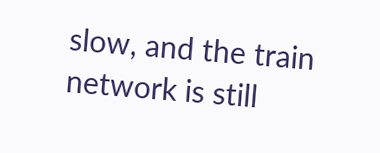slow, and the train network is still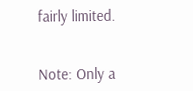fairly limited.


Note: Only a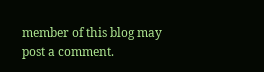member of this blog may post a comment.